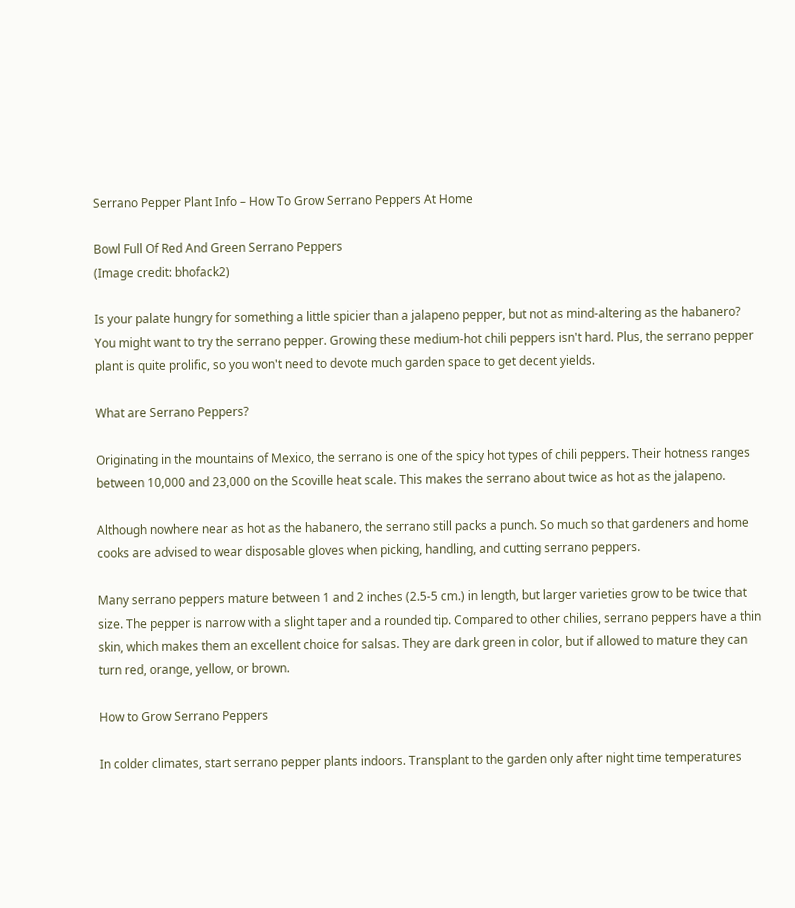Serrano Pepper Plant Info – How To Grow Serrano Peppers At Home

Bowl Full Of Red And Green Serrano Peppers
(Image credit: bhofack2)

Is your palate hungry for something a little spicier than a jalapeno pepper, but not as mind-altering as the habanero? You might want to try the serrano pepper. Growing these medium-hot chili peppers isn't hard. Plus, the serrano pepper plant is quite prolific, so you won't need to devote much garden space to get decent yields.

What are Serrano Peppers?

Originating in the mountains of Mexico, the serrano is one of the spicy hot types of chili peppers. Their hotness ranges between 10,000 and 23,000 on the Scoville heat scale. This makes the serrano about twice as hot as the jalapeno.

Although nowhere near as hot as the habanero, the serrano still packs a punch. So much so that gardeners and home cooks are advised to wear disposable gloves when picking, handling, and cutting serrano peppers.

Many serrano peppers mature between 1 and 2 inches (2.5-5 cm.) in length, but larger varieties grow to be twice that size. The pepper is narrow with a slight taper and a rounded tip. Compared to other chilies, serrano peppers have a thin skin, which makes them an excellent choice for salsas. They are dark green in color, but if allowed to mature they can turn red, orange, yellow, or brown.

How to Grow Serrano Peppers

In colder climates, start serrano pepper plants indoors. Transplant to the garden only after night time temperatures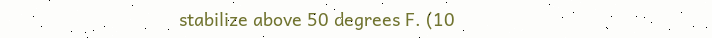stabilize above 50 degrees F. (10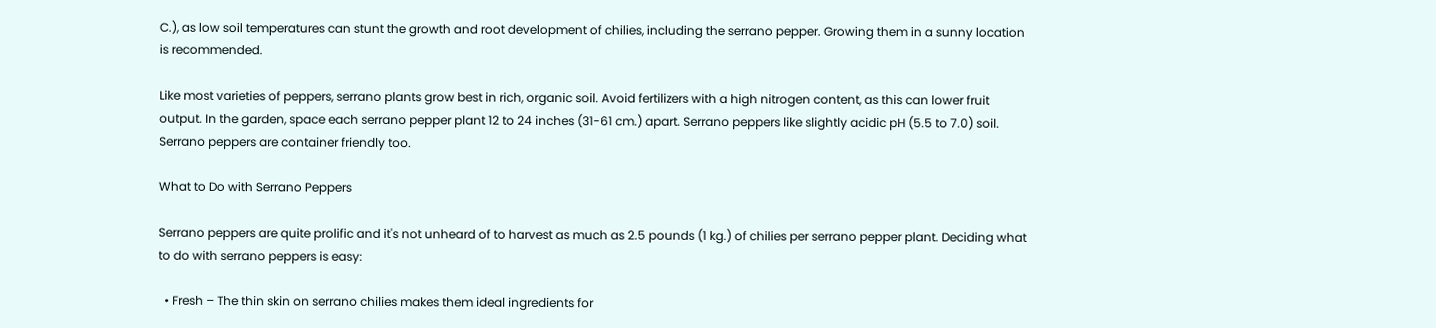C.), as low soil temperatures can stunt the growth and root development of chilies, including the serrano pepper. Growing them in a sunny location is recommended.

Like most varieties of peppers, serrano plants grow best in rich, organic soil. Avoid fertilizers with a high nitrogen content, as this can lower fruit output. In the garden, space each serrano pepper plant 12 to 24 inches (31-61 cm.) apart. Serrano peppers like slightly acidic pH (5.5 to 7.0) soil. Serrano peppers are container friendly too.

What to Do with Serrano Peppers

Serrano peppers are quite prolific and it's not unheard of to harvest as much as 2.5 pounds (1 kg.) of chilies per serrano pepper plant. Deciding what to do with serrano peppers is easy:

  • Fresh – The thin skin on serrano chilies makes them ideal ingredients for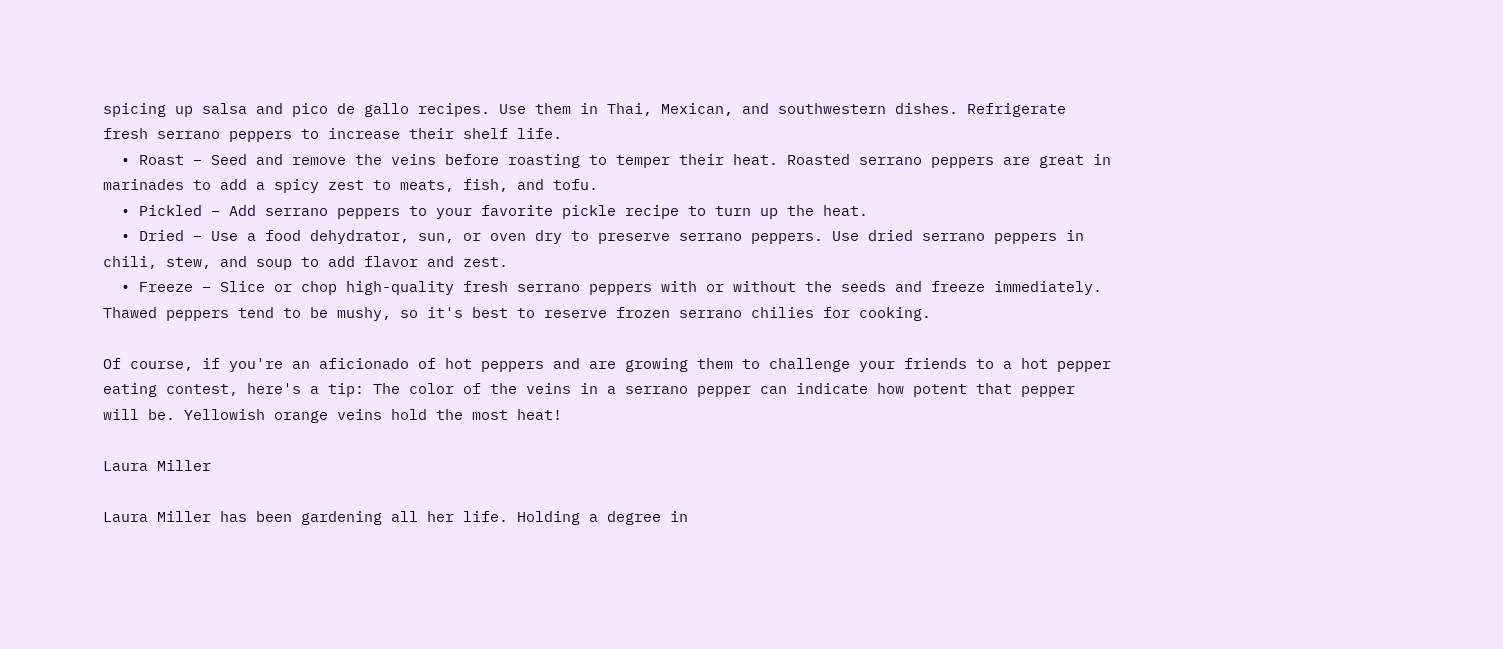spicing up salsa and pico de gallo recipes. Use them in Thai, Mexican, and southwestern dishes. Refrigerate fresh serrano peppers to increase their shelf life.
  • Roast – Seed and remove the veins before roasting to temper their heat. Roasted serrano peppers are great in marinades to add a spicy zest to meats, fish, and tofu.
  • Pickled – Add serrano peppers to your favorite pickle recipe to turn up the heat.
  • Dried – Use a food dehydrator, sun, or oven dry to preserve serrano peppers. Use dried serrano peppers in chili, stew, and soup to add flavor and zest.
  • Freeze – Slice or chop high-quality fresh serrano peppers with or without the seeds and freeze immediately. Thawed peppers tend to be mushy, so it's best to reserve frozen serrano chilies for cooking.

Of course, if you're an aficionado of hot peppers and are growing them to challenge your friends to a hot pepper eating contest, here's a tip: The color of the veins in a serrano pepper can indicate how potent that pepper will be. Yellowish orange veins hold the most heat!

Laura Miller

Laura Miller has been gardening all her life. Holding a degree in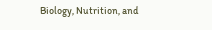Biology, Nutrition, and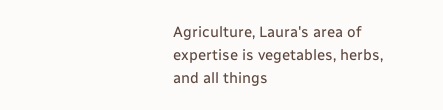Agriculture, Laura's area of expertise is vegetables, herbs, and all things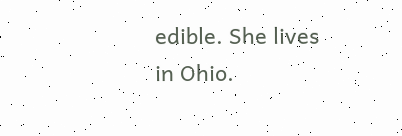edible. She lives in Ohio.